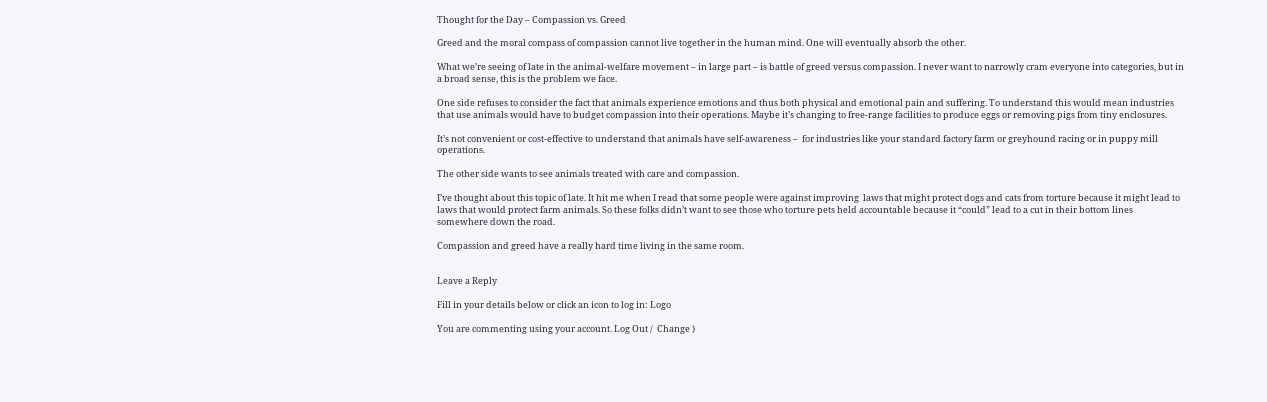Thought for the Day – Compassion vs. Greed

Greed and the moral compass of compassion cannot live together in the human mind. One will eventually absorb the other.

What we’re seeing of late in the animal-welfare movement – in large part – is battle of greed versus compassion. I never want to narrowly cram everyone into categories, but in a broad sense, this is the problem we face.

One side refuses to consider the fact that animals experience emotions and thus both physical and emotional pain and suffering. To understand this would mean industries that use animals would have to budget compassion into their operations. Maybe it’s changing to free-range facilities to produce eggs or removing pigs from tiny enclosures.

It’s not convenient or cost-effective to understand that animals have self-awareness –  for industries like your standard factory farm or greyhound racing or in puppy mill operations.

The other side wants to see animals treated with care and compassion.

I’ve thought about this topic of late. It hit me when I read that some people were against improving  laws that might protect dogs and cats from torture because it might lead to laws that would protect farm animals. So these folks didn’t want to see those who torture pets held accountable because it “could” lead to a cut in their bottom lines somewhere down the road.

Compassion and greed have a really hard time living in the same room.


Leave a Reply

Fill in your details below or click an icon to log in: Logo

You are commenting using your account. Log Out /  Change )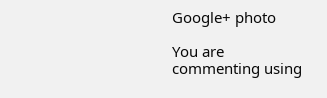Google+ photo

You are commenting using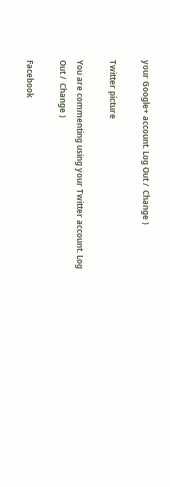your Google+ account. Log Out /  Change )

Twitter picture

You are commenting using your Twitter account. Log Out /  Change )

Facebook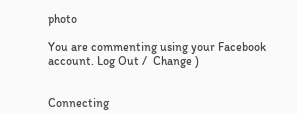photo

You are commenting using your Facebook account. Log Out /  Change )


Connecting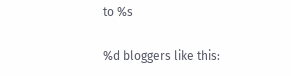to %s

%d bloggers like this: